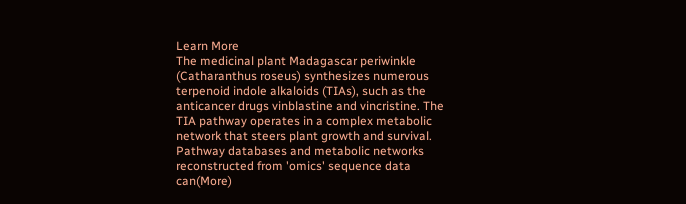Learn More
The medicinal plant Madagascar periwinkle (Catharanthus roseus) synthesizes numerous terpenoid indole alkaloids (TIAs), such as the anticancer drugs vinblastine and vincristine. The TIA pathway operates in a complex metabolic network that steers plant growth and survival. Pathway databases and metabolic networks reconstructed from 'omics' sequence data can(More)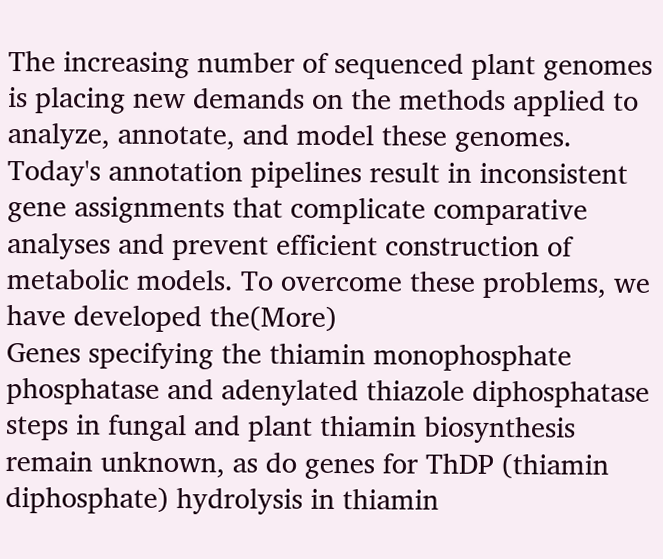The increasing number of sequenced plant genomes is placing new demands on the methods applied to analyze, annotate, and model these genomes. Today's annotation pipelines result in inconsistent gene assignments that complicate comparative analyses and prevent efficient construction of metabolic models. To overcome these problems, we have developed the(More)
Genes specifying the thiamin monophosphate phosphatase and adenylated thiazole diphosphatase steps in fungal and plant thiamin biosynthesis remain unknown, as do genes for ThDP (thiamin diphosphate) hydrolysis in thiamin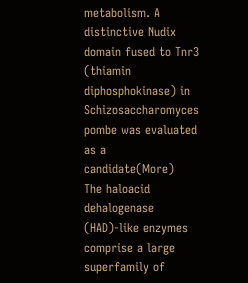metabolism. A distinctive Nudix domain fused to Tnr3 (thiamin diphosphokinase) in Schizosaccharomyces pombe was evaluated as a candidate(More)
The haloacid dehalogenase (HAD)-like enzymes comprise a large superfamily of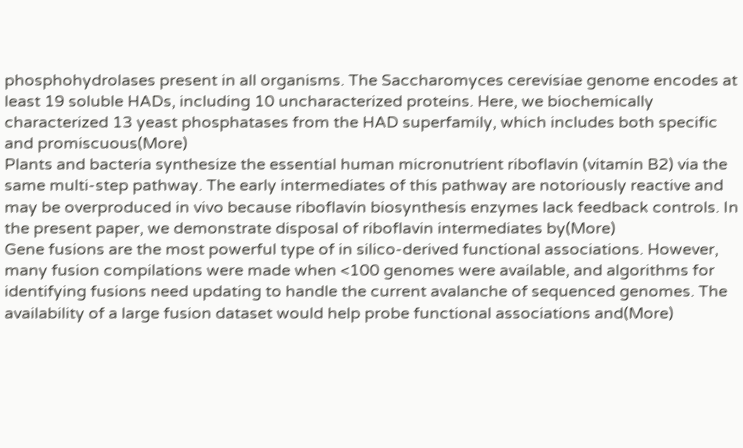phosphohydrolases present in all organisms. The Saccharomyces cerevisiae genome encodes at least 19 soluble HADs, including 10 uncharacterized proteins. Here, we biochemically characterized 13 yeast phosphatases from the HAD superfamily, which includes both specific and promiscuous(More)
Plants and bacteria synthesize the essential human micronutrient riboflavin (vitamin B2) via the same multi-step pathway. The early intermediates of this pathway are notoriously reactive and may be overproduced in vivo because riboflavin biosynthesis enzymes lack feedback controls. In the present paper, we demonstrate disposal of riboflavin intermediates by(More)
Gene fusions are the most powerful type of in silico-derived functional associations. However, many fusion compilations were made when <100 genomes were available, and algorithms for identifying fusions need updating to handle the current avalanche of sequenced genomes. The availability of a large fusion dataset would help probe functional associations and(More)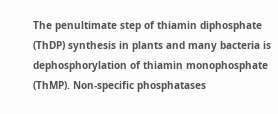The penultimate step of thiamin diphosphate (ThDP) synthesis in plants and many bacteria is dephosphorylation of thiamin monophosphate (ThMP). Non-specific phosphatases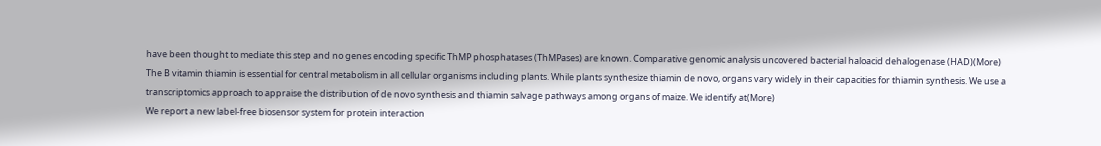have been thought to mediate this step and no genes encoding specific ThMP phosphatases (ThMPases) are known. Comparative genomic analysis uncovered bacterial haloacid dehalogenase (HAD)(More)
The B vitamin thiamin is essential for central metabolism in all cellular organisms including plants. While plants synthesize thiamin de novo, organs vary widely in their capacities for thiamin synthesis. We use a transcriptomics approach to appraise the distribution of de novo synthesis and thiamin salvage pathways among organs of maize. We identify at(More)
We report a new label-free biosensor system for protein interaction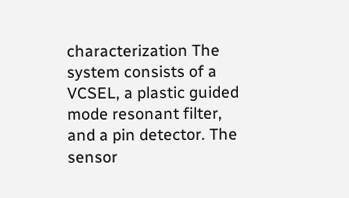characterization The system consists of a VCSEL, a plastic guided mode resonant filter, and a pin detector. The sensor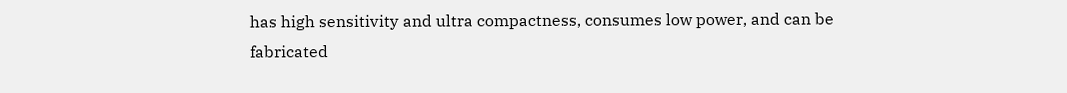has high sensitivity and ultra compactness, consumes low power, and can be fabricated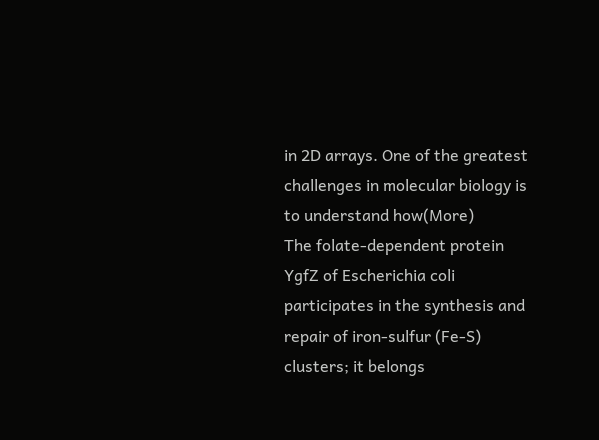in 2D arrays. One of the greatest challenges in molecular biology is to understand how(More)
The folate-dependent protein YgfZ of Escherichia coli participates in the synthesis and repair of iron-sulfur (Fe-S) clusters; it belongs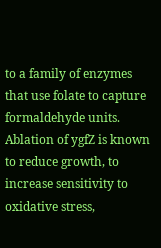to a family of enzymes that use folate to capture formaldehyde units. Ablation of ygfZ is known to reduce growth, to increase sensitivity to oxidative stress,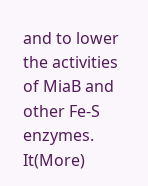and to lower the activities of MiaB and other Fe-S enzymes. It(More)